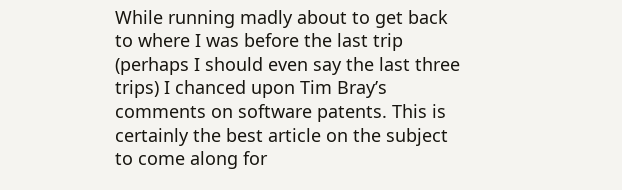While running madly about to get back to where I was before the last trip (perhaps I should even say the last three trips) I chanced upon Tim Bray’s comments on software patents. This is certainly the best article on the subject to come along for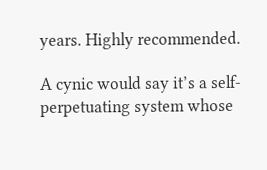years. Highly recommended.

A cynic would say it’s a self-perpetuating system whose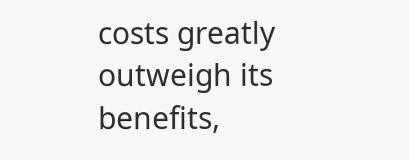costs greatly outweigh its benefits,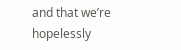and that we’re hopelessly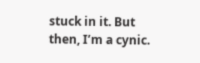stuck in it. But then, I’m a cynic.